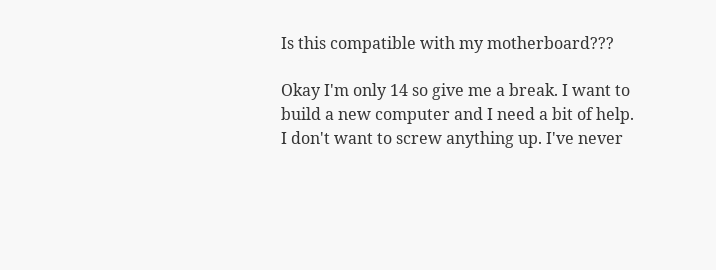Is this compatible with my motherboard???

Okay I'm only 14 so give me a break. I want to build a new computer and I need a bit of help. I don't want to screw anything up. I've never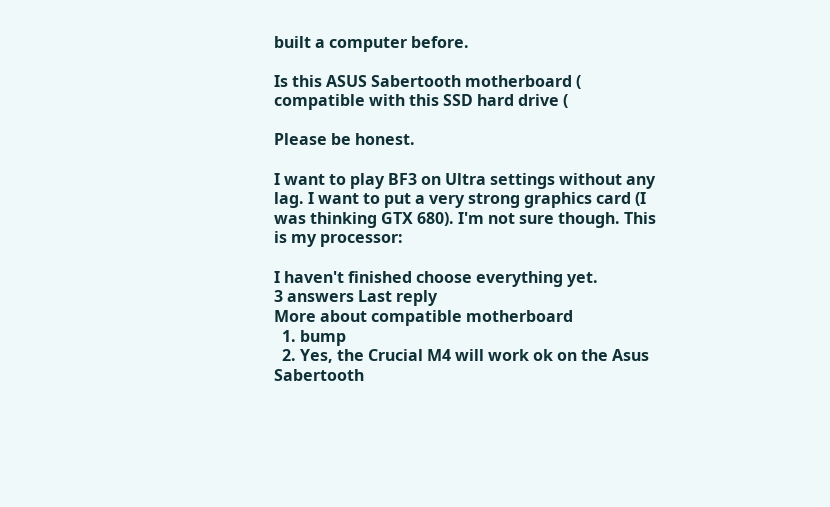built a computer before.

Is this ASUS Sabertooth motherboard ( compatible with this SSD hard drive (

Please be honest.

I want to play BF3 on Ultra settings without any lag. I want to put a very strong graphics card (I was thinking GTX 680). I'm not sure though. This is my processor:

I haven't finished choose everything yet.
3 answers Last reply
More about compatible motherboard
  1. bump
  2. Yes, the Crucial M4 will work ok on the Asus Sabertooth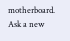motherboard.
Ask a new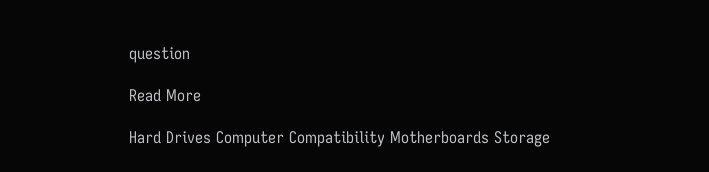question

Read More

Hard Drives Computer Compatibility Motherboards Storage